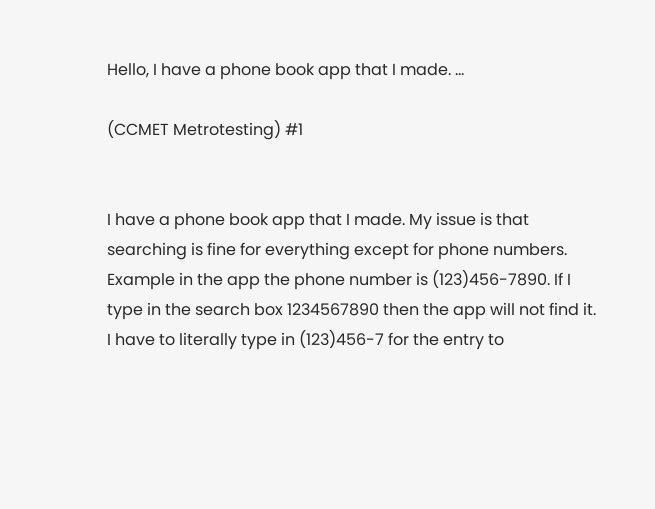Hello, I have a phone book app that I made. ...

(CCMET Metrotesting) #1


I have a phone book app that I made. My issue is that searching is fine for everything except for phone numbers. Example in the app the phone number is (123)456-7890. If I type in the search box 1234567890 then the app will not find it. I have to literally type in (123)456-7 for the entry to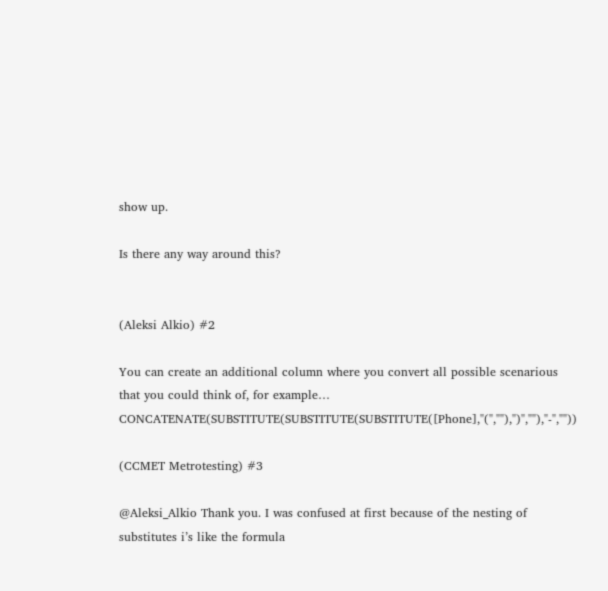show up.

Is there any way around this?


(Aleksi Alkio) #2

You can create an additional column where you convert all possible scenarious that you could think of, for example… CONCATENATE(SUBSTITUTE(SUBSTITUTE(SUBSTITUTE([Phone],"(",""),")",""),"-",""))

(CCMET Metrotesting) #3

@Aleksi_Alkio Thank you. I was confused at first because of the nesting of substitutes i’s like the formula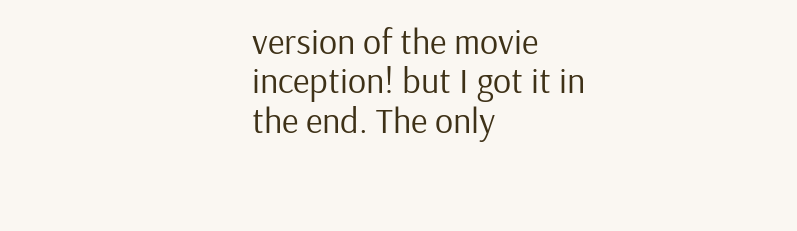version of the movie inception! but I got it in the end. The only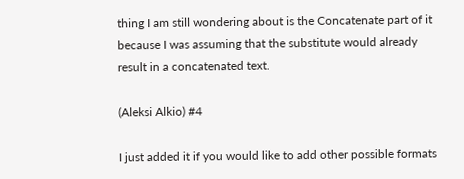thing I am still wondering about is the Concatenate part of it because I was assuming that the substitute would already result in a concatenated text.

(Aleksi Alkio) #4

I just added it if you would like to add other possible formats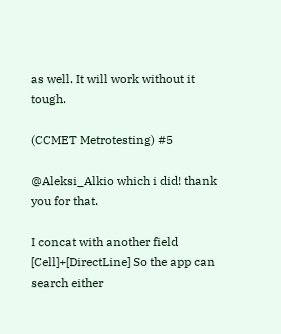as well. It will work without it tough.

(CCMET Metrotesting) #5

@Aleksi_Alkio which i did! thank you for that.

I concat with another field [Cell]+[DirectLine] So the app can search either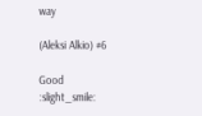way

(Aleksi Alkio) #6

Good :slight_smile: